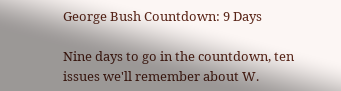George Bush Countdown: 9 Days

Nine days to go in the countdown, ten issues we'll remember about W.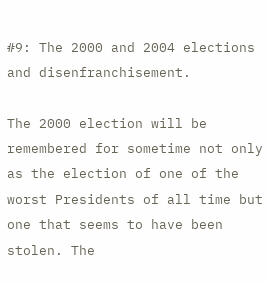#9: The 2000 and 2004 elections and disenfranchisement.

The 2000 election will be remembered for sometime not only as the election of one of the worst Presidents of all time but one that seems to have been stolen. The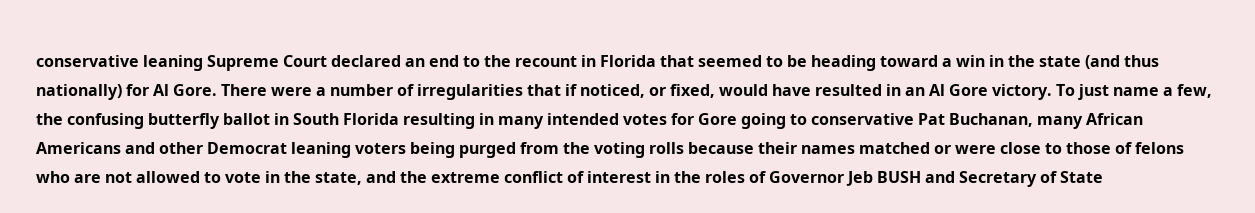conservative leaning Supreme Court declared an end to the recount in Florida that seemed to be heading toward a win in the state (and thus nationally) for Al Gore. There were a number of irregularities that if noticed, or fixed, would have resulted in an Al Gore victory. To just name a few, the confusing butterfly ballot in South Florida resulting in many intended votes for Gore going to conservative Pat Buchanan, many African Americans and other Democrat leaning voters being purged from the voting rolls because their names matched or were close to those of felons who are not allowed to vote in the state, and the extreme conflict of interest in the roles of Governor Jeb BUSH and Secretary of State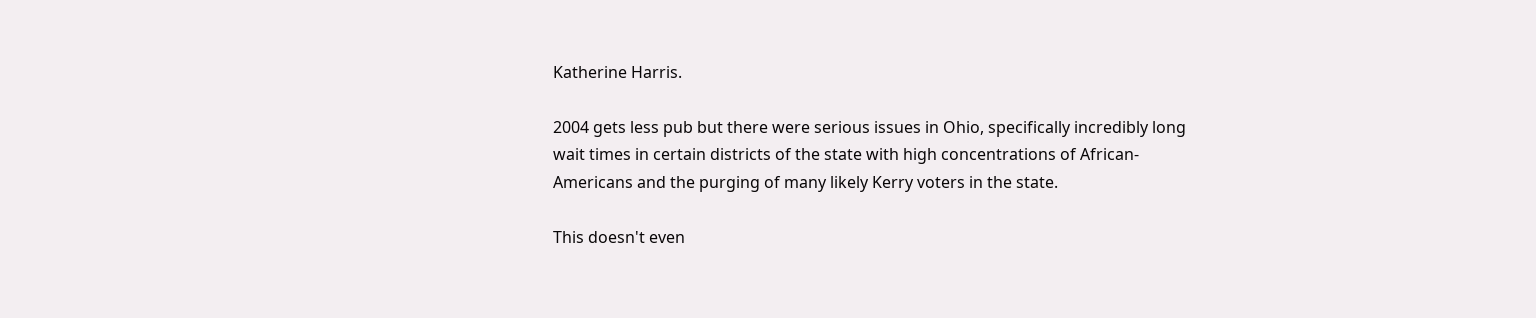Katherine Harris.

2004 gets less pub but there were serious issues in Ohio, specifically incredibly long wait times in certain districts of the state with high concentrations of African-Americans and the purging of many likely Kerry voters in the state.

This doesn't even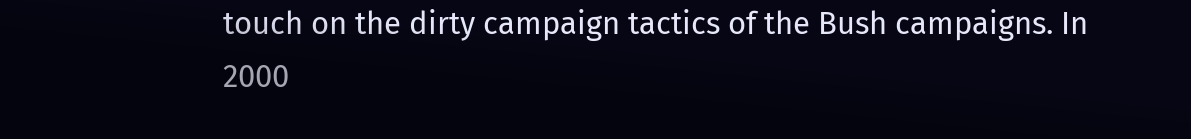touch on the dirty campaign tactics of the Bush campaigns. In 2000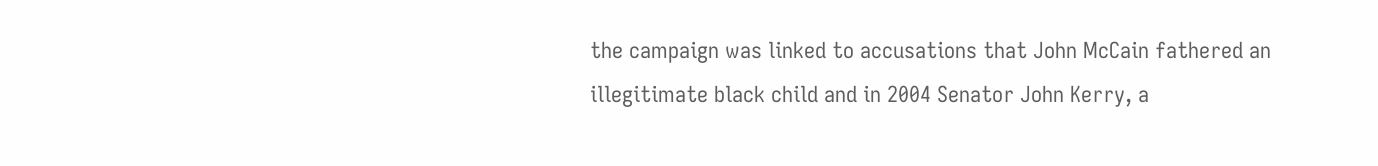the campaign was linked to accusations that John McCain fathered an illegitimate black child and in 2004 Senator John Kerry, a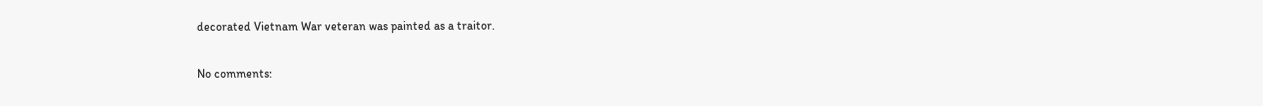decorated Vietnam War veteran was painted as a traitor.

No comments: